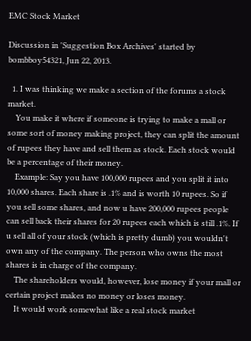EMC Stock Market

Discussion in 'Suggestion Box Archives' started by bombboy54321, Jun 22, 2013.

  1. I was thinking we make a section of the forums a stock market.
    You make it where if someone is trying to make a mall or some sort of money making project, they can split the amount of rupees they have and sell them as stock. Each stock would be a percentage of their money.
    Example: Say you have 100,000 rupees and you split it into 10,000 shares. Each share is .1% and is worth 10 rupees. So if you sell some shares, and now u have 200,000 rupees people can sell back their shares for 20 rupees each which is still .1%. If u sell all of your stock (which is pretty dumb) you wouldn't own any of the company. The person who owns the most shares is in charge of the company.
    The shareholders would, however, lose money if your mall or certain project makes no money or loses money.
    It would work somewhat like a real stock market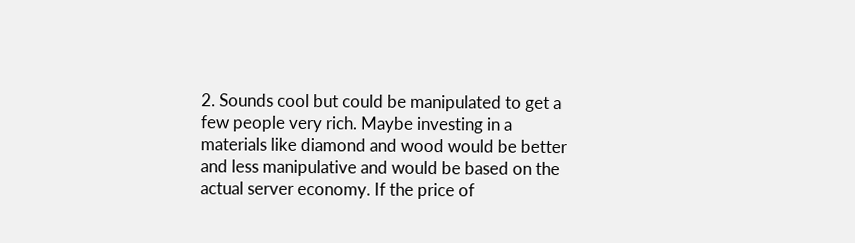2. Sounds cool but could be manipulated to get a few people very rich. Maybe investing in a materials like diamond and wood would be better and less manipulative and would be based on the actual server economy. If the price of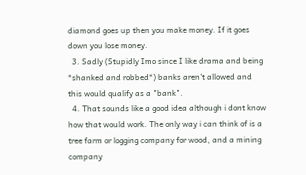diamond goes up then you make money. If it goes down you lose money.
  3. Sadly (Stupidly Imo since I like drama and being *shanked and robbed*) banks aren't allowed and this would qualify as a "bank".
  4. That sounds like a good idea although i dont know how that would work. The only way i can think of is a tree farm or logging company for wood, and a mining company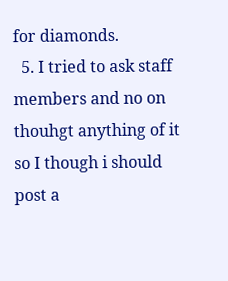for diamonds.
  5. I tried to ask staff members and no on thouhgt anything of it so I though i should post a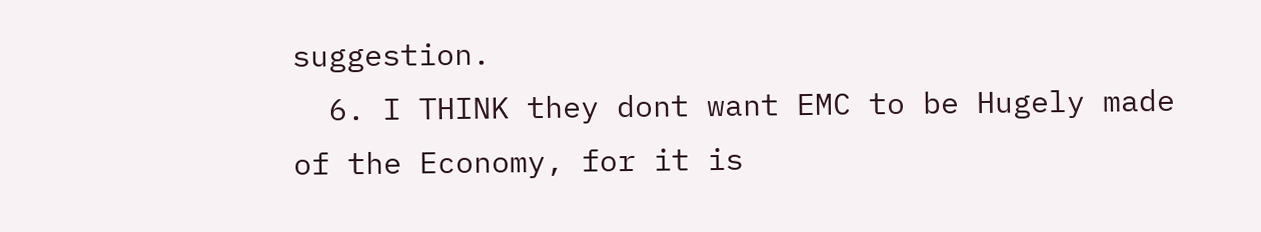suggestion.
  6. I THINK they dont want EMC to be Hugely made of the Economy, for it is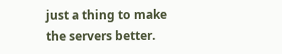just a thing to make the servers better.